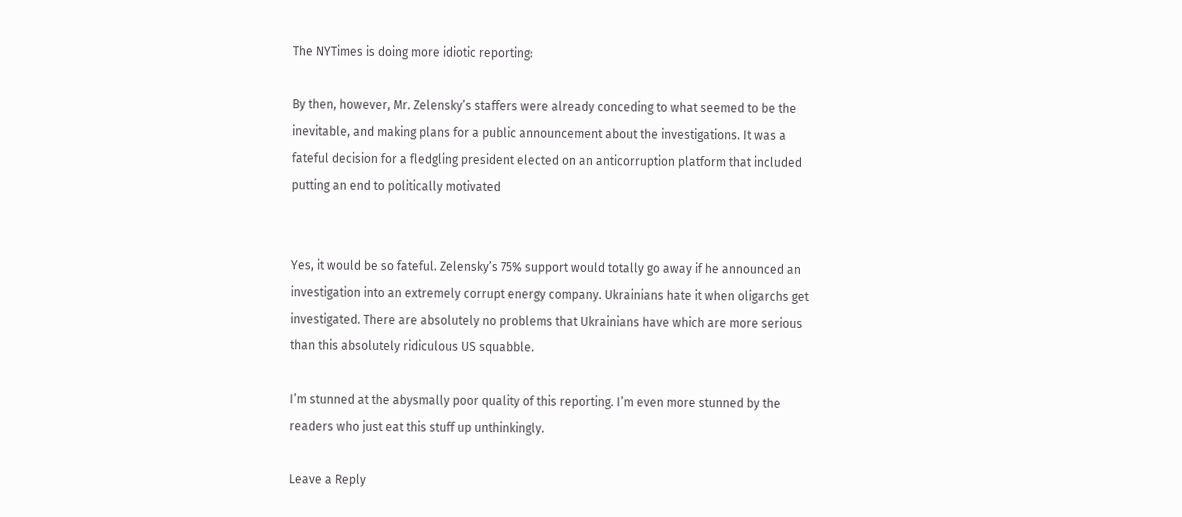The NYTimes is doing more idiotic reporting:

By then, however, Mr. Zelensky’s staffers were already conceding to what seemed to be the inevitable, and making plans for a public announcement about the investigations. It was a fateful decision for a fledgling president elected on an anticorruption platform that included putting an end to politically motivated


Yes, it would be so fateful. Zelensky’s 75% support would totally go away if he announced an investigation into an extremely corrupt energy company. Ukrainians hate it when oligarchs get investigated. There are absolutely no problems that Ukrainians have which are more serious than this absolutely ridiculous US squabble.

I’m stunned at the abysmally poor quality of this reporting. I’m even more stunned by the readers who just eat this stuff up unthinkingly.

Leave a Reply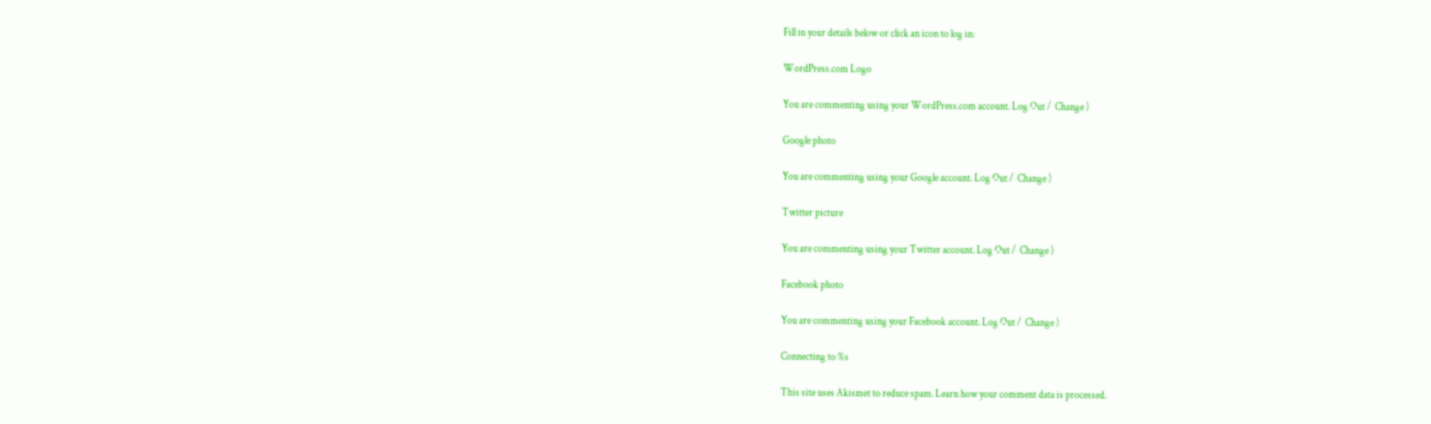Fill in your details below or click an icon to log in:

WordPress.com Logo

You are commenting using your WordPress.com account. Log Out /  Change )

Google photo

You are commenting using your Google account. Log Out /  Change )

Twitter picture

You are commenting using your Twitter account. Log Out /  Change )

Facebook photo

You are commenting using your Facebook account. Log Out /  Change )

Connecting to %s

This site uses Akismet to reduce spam. Learn how your comment data is processed.